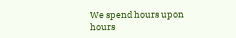We spend hours upon hours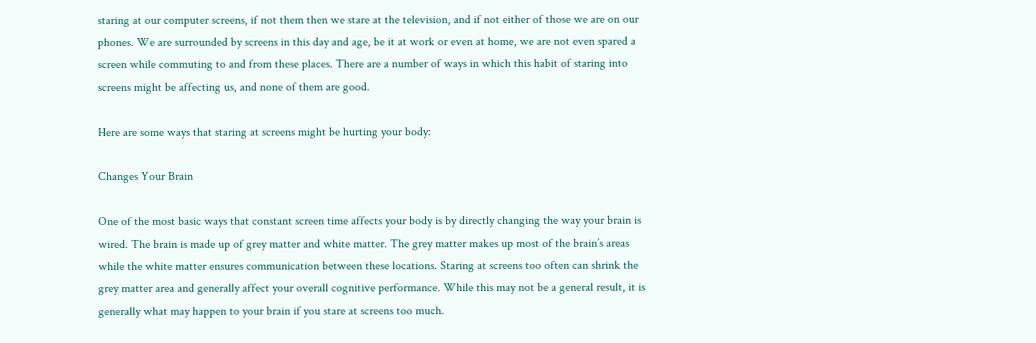staring at our computer screens, if not them then we stare at the television, and if not either of those we are on our phones. We are surrounded by screens in this day and age, be it at work or even at home, we are not even spared a screen while commuting to and from these places. There are a number of ways in which this habit of staring into screens might be affecting us, and none of them are good.

Here are some ways that staring at screens might be hurting your body:

Changes Your Brain

One of the most basic ways that constant screen time affects your body is by directly changing the way your brain is wired. The brain is made up of grey matter and white matter. The grey matter makes up most of the brain’s areas while the white matter ensures communication between these locations. Staring at screens too often can shrink the grey matter area and generally affect your overall cognitive performance. While this may not be a general result, it is generally what may happen to your brain if you stare at screens too much.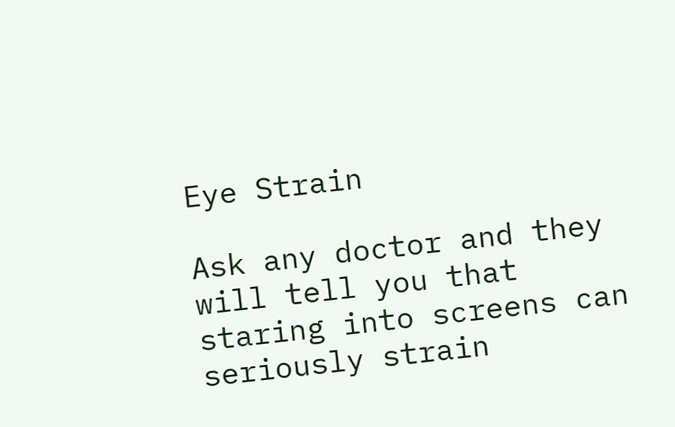Eye Strain

Ask any doctor and they will tell you that staring into screens can seriously strain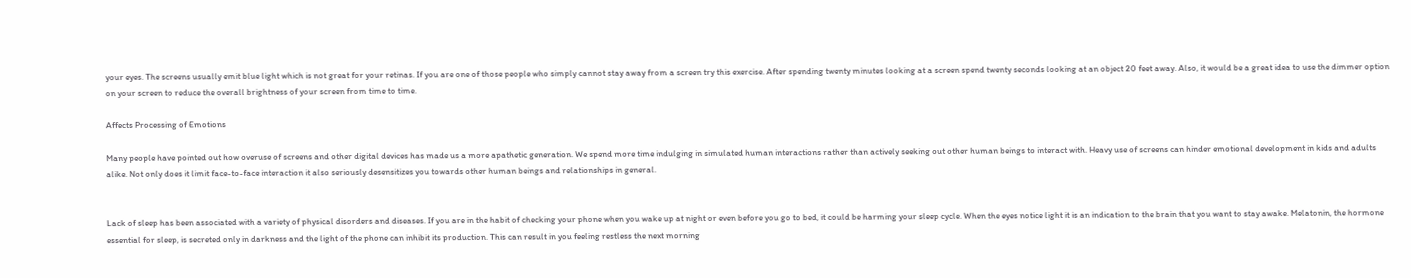your eyes. The screens usually emit blue light which is not great for your retinas. If you are one of those people who simply cannot stay away from a screen try this exercise. After spending twenty minutes looking at a screen spend twenty seconds looking at an object 20 feet away. Also, it would be a great idea to use the dimmer option on your screen to reduce the overall brightness of your screen from time to time.

Affects Processing of Emotions

Many people have pointed out how overuse of screens and other digital devices has made us a more apathetic generation. We spend more time indulging in simulated human interactions rather than actively seeking out other human beings to interact with. Heavy use of screens can hinder emotional development in kids and adults alike. Not only does it limit face-to-face interaction it also seriously desensitizes you towards other human beings and relationships in general.


Lack of sleep has been associated with a variety of physical disorders and diseases. If you are in the habit of checking your phone when you wake up at night or even before you go to bed, it could be harming your sleep cycle. When the eyes notice light it is an indication to the brain that you want to stay awake. Melatonin, the hormone essential for sleep, is secreted only in darkness and the light of the phone can inhibit its production. This can result in you feeling restless the next morning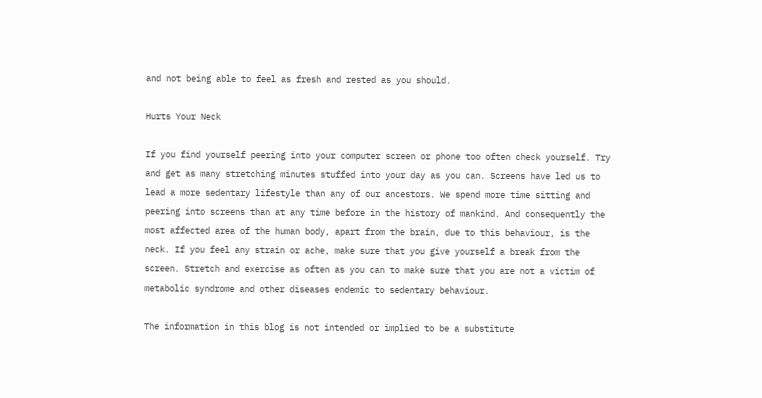and not being able to feel as fresh and rested as you should.

Hurts Your Neck

If you find yourself peering into your computer screen or phone too often check yourself. Try and get as many stretching minutes stuffed into your day as you can. Screens have led us to lead a more sedentary lifestyle than any of our ancestors. We spend more time sitting and peering into screens than at any time before in the history of mankind. And consequently the most affected area of the human body, apart from the brain, due to this behaviour, is the neck. If you feel any strain or ache, make sure that you give yourself a break from the screen. Stretch and exercise as often as you can to make sure that you are not a victim of metabolic syndrome and other diseases endemic to sedentary behaviour.

The information in this blog is not intended or implied to be a substitute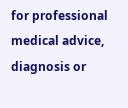for professional medical advice, diagnosis or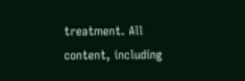treatment. All content, including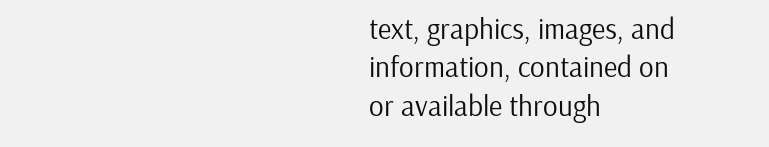text, graphics, images, and information, contained on or available through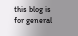this blog is for general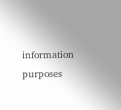information purposes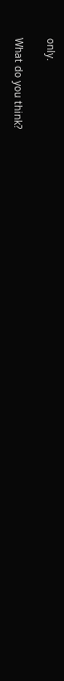only.

What do you think?